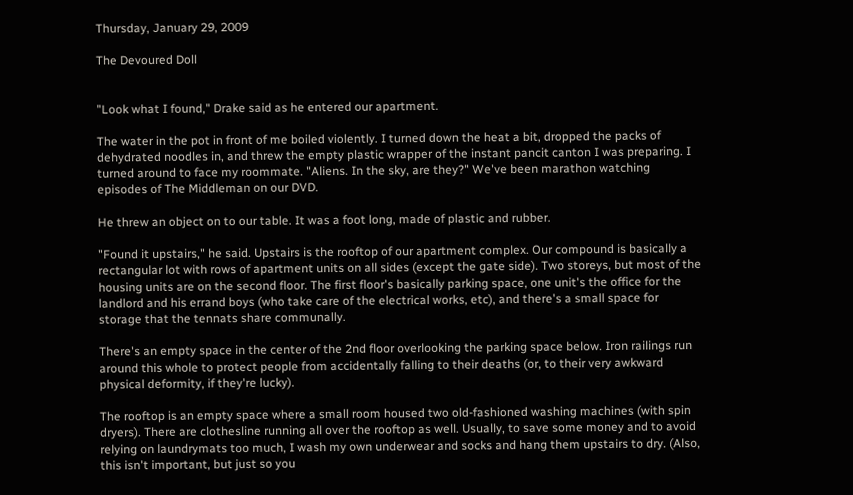Thursday, January 29, 2009

The Devoured Doll


"Look what I found," Drake said as he entered our apartment.

The water in the pot in front of me boiled violently. I turned down the heat a bit, dropped the packs of dehydrated noodles in, and threw the empty plastic wrapper of the instant pancit canton I was preparing. I turned around to face my roommate. "Aliens. In the sky, are they?" We've been marathon watching episodes of The Middleman on our DVD.

He threw an object on to our table. It was a foot long, made of plastic and rubber.

"Found it upstairs," he said. Upstairs is the rooftop of our apartment complex. Our compound is basically a rectangular lot with rows of apartment units on all sides (except the gate side). Two storeys, but most of the housing units are on the second floor. The first floor's basically parking space, one unit's the office for the landlord and his errand boys (who take care of the electrical works, etc), and there's a small space for storage that the tennats share communally.

There's an empty space in the center of the 2nd floor overlooking the parking space below. Iron railings run around this whole to protect people from accidentally falling to their deaths (or, to their very awkward physical deformity, if they're lucky).

The rooftop is an empty space where a small room housed two old-fashioned washing machines (with spin dryers). There are clothesline running all over the rooftop as well. Usually, to save some money and to avoid relying on laundrymats too much, I wash my own underwear and socks and hang them upstairs to dry. (Also, this isn't important, but just so you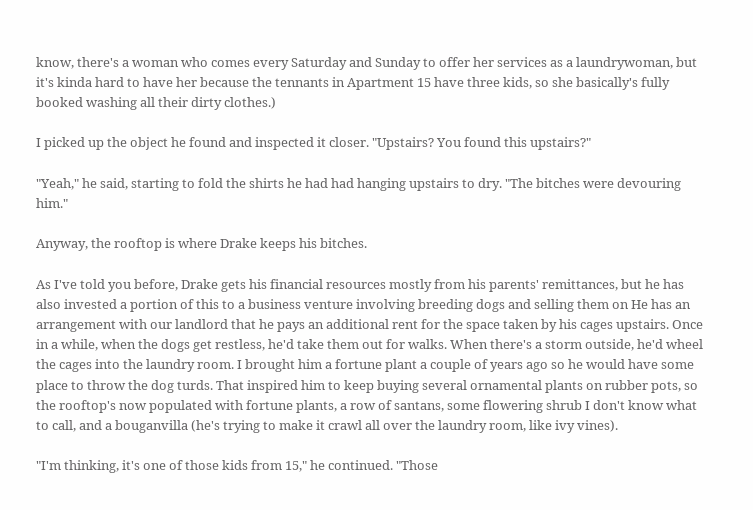know, there's a woman who comes every Saturday and Sunday to offer her services as a laundrywoman, but it's kinda hard to have her because the tennants in Apartment 15 have three kids, so she basically's fully booked washing all their dirty clothes.)

I picked up the object he found and inspected it closer. "Upstairs? You found this upstairs?"

"Yeah," he said, starting to fold the shirts he had had hanging upstairs to dry. "The bitches were devouring him."

Anyway, the rooftop is where Drake keeps his bitches.

As I've told you before, Drake gets his financial resources mostly from his parents' remittances, but he has also invested a portion of this to a business venture involving breeding dogs and selling them on He has an arrangement with our landlord that he pays an additional rent for the space taken by his cages upstairs. Once in a while, when the dogs get restless, he'd take them out for walks. When there's a storm outside, he'd wheel the cages into the laundry room. I brought him a fortune plant a couple of years ago so he would have some place to throw the dog turds. That inspired him to keep buying several ornamental plants on rubber pots, so the rooftop's now populated with fortune plants, a row of santans, some flowering shrub I don't know what to call, and a bouganvilla (he's trying to make it crawl all over the laundry room, like ivy vines).

"I'm thinking, it's one of those kids from 15," he continued. "Those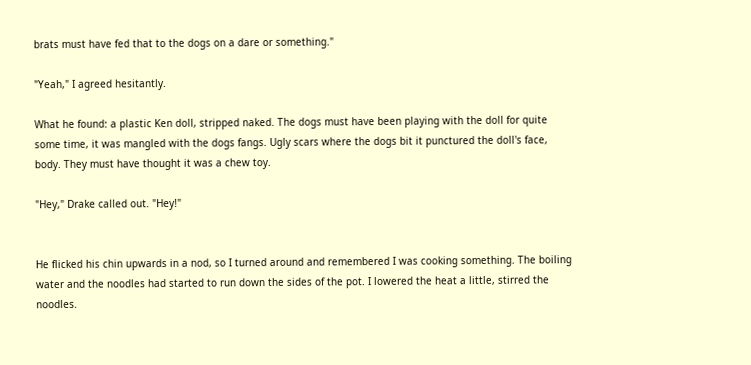brats must have fed that to the dogs on a dare or something."

"Yeah," I agreed hesitantly.

What he found: a plastic Ken doll, stripped naked. The dogs must have been playing with the doll for quite some time, it was mangled with the dogs fangs. Ugly scars where the dogs bit it punctured the doll's face, body. They must have thought it was a chew toy.

"Hey," Drake called out. "Hey!"


He flicked his chin upwards in a nod, so I turned around and remembered I was cooking something. The boiling water and the noodles had started to run down the sides of the pot. I lowered the heat a little, stirred the noodles.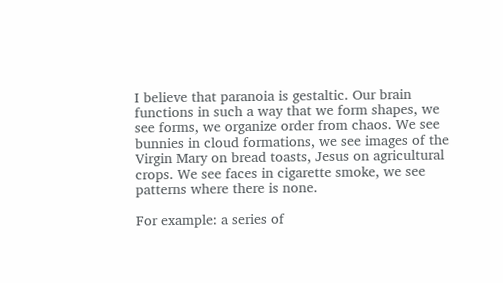I believe that paranoia is gestaltic. Our brain functions in such a way that we form shapes, we see forms, we organize order from chaos. We see bunnies in cloud formations, we see images of the Virgin Mary on bread toasts, Jesus on agricultural crops. We see faces in cigarette smoke, we see patterns where there is none.

For example: a series of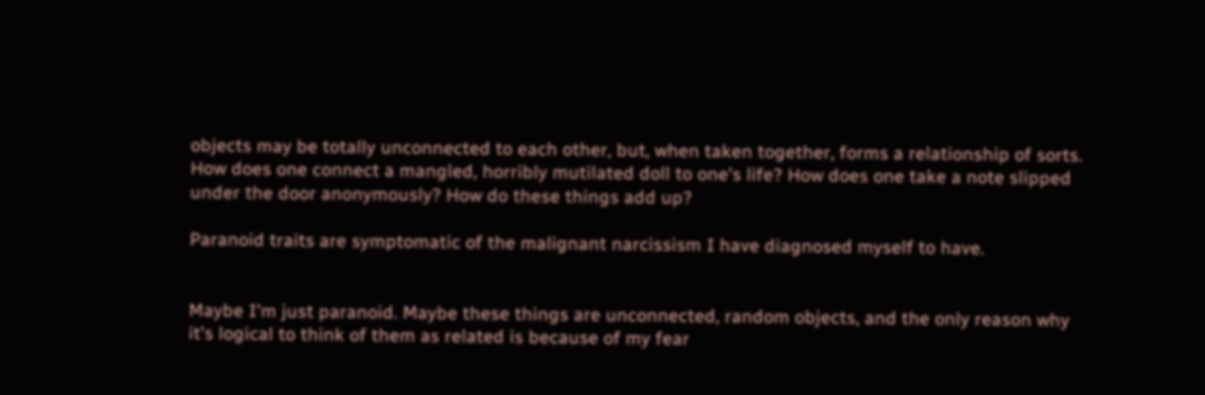objects may be totally unconnected to each other, but, when taken together, forms a relationship of sorts. How does one connect a mangled, horribly mutilated doll to one's life? How does one take a note slipped under the door anonymously? How do these things add up?

Paranoid traits are symptomatic of the malignant narcissism I have diagnosed myself to have.


Maybe I'm just paranoid. Maybe these things are unconnected, random objects, and the only reason why it's logical to think of them as related is because of my fear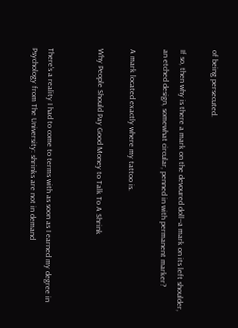of being persecuted.

If so, then why is there a mark on the devoured doll--a mark on its left shoulder, an etched design, somewhat circular, penned in with permanent marker?

A mark located exactly where my tattoo is.

Why People Should Pay Good Money to Talk To A Shrink


There's a reality I had to come to terms with as soon as I earned my degree in Psychology from The University: shrinks are not in demand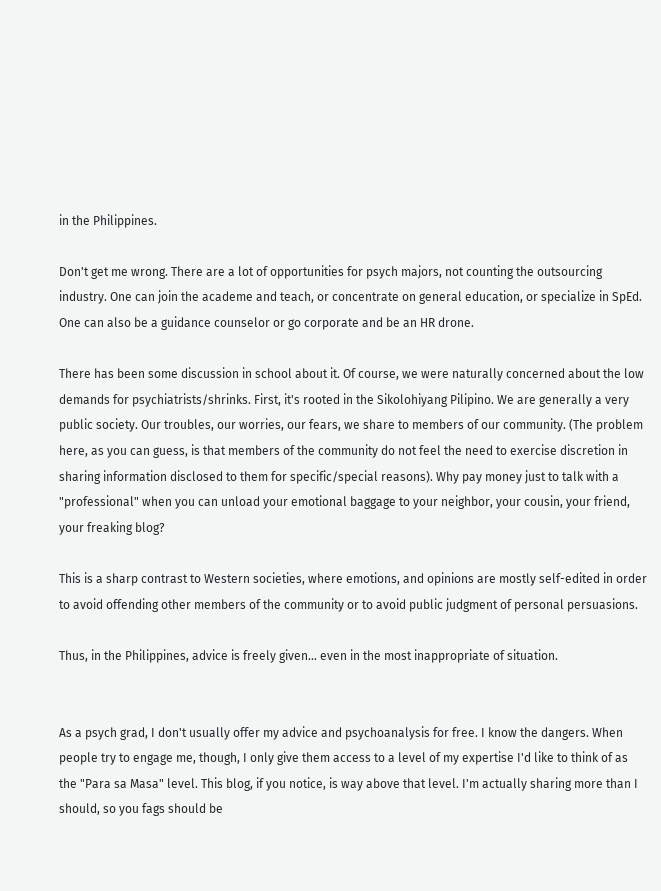in the Philippines.

Don't get me wrong. There are a lot of opportunities for psych majors, not counting the outsourcing industry. One can join the academe and teach, or concentrate on general education, or specialize in SpEd. One can also be a guidance counselor or go corporate and be an HR drone.

There has been some discussion in school about it. Of course, we were naturally concerned about the low demands for psychiatrists/shrinks. First, it's rooted in the Sikolohiyang Pilipino. We are generally a very public society. Our troubles, our worries, our fears, we share to members of our community. (The problem here, as you can guess, is that members of the community do not feel the need to exercise discretion in sharing information disclosed to them for specific/special reasons). Why pay money just to talk with a "professional" when you can unload your emotional baggage to your neighbor, your cousin, your friend, your freaking blog?

This is a sharp contrast to Western societies, where emotions, and opinions are mostly self-edited in order to avoid offending other members of the community or to avoid public judgment of personal persuasions.

Thus, in the Philippines, advice is freely given... even in the most inappropriate of situation.


As a psych grad, I don't usually offer my advice and psychoanalysis for free. I know the dangers. When people try to engage me, though, I only give them access to a level of my expertise I'd like to think of as the "Para sa Masa" level. This blog, if you notice, is way above that level. I'm actually sharing more than I should, so you fags should be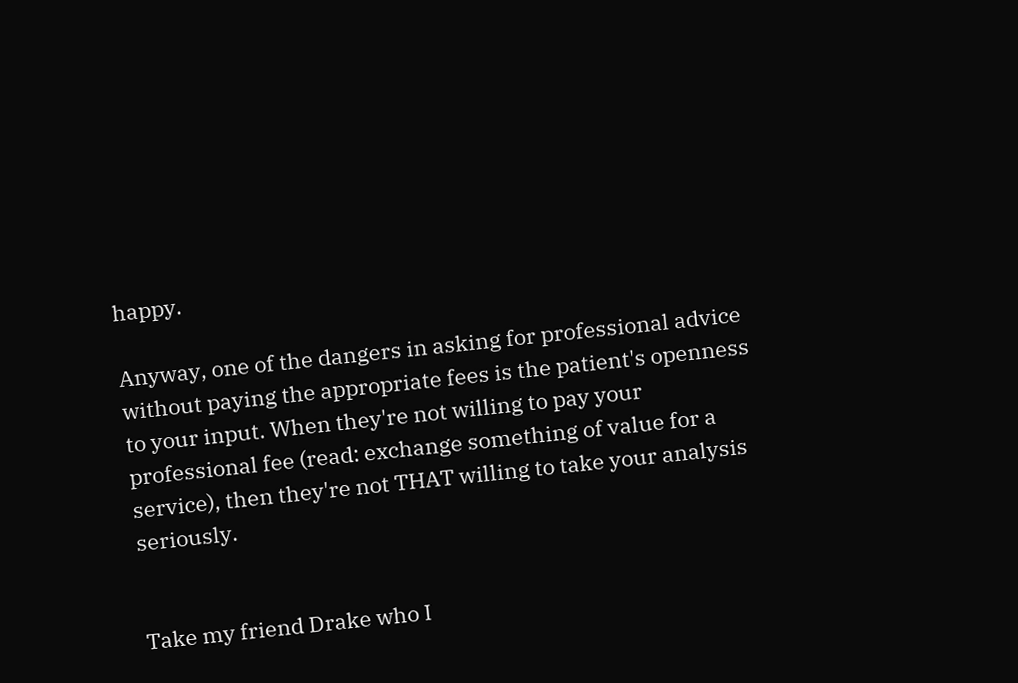happy.

Anyway, one of the dangers in asking for professional advice without paying the appropriate fees is the patient's openness to your input. When they're not willing to pay your professional fee (read: exchange something of value for a service), then they're not THAT willing to take your analysis seriously.


Take my friend Drake who I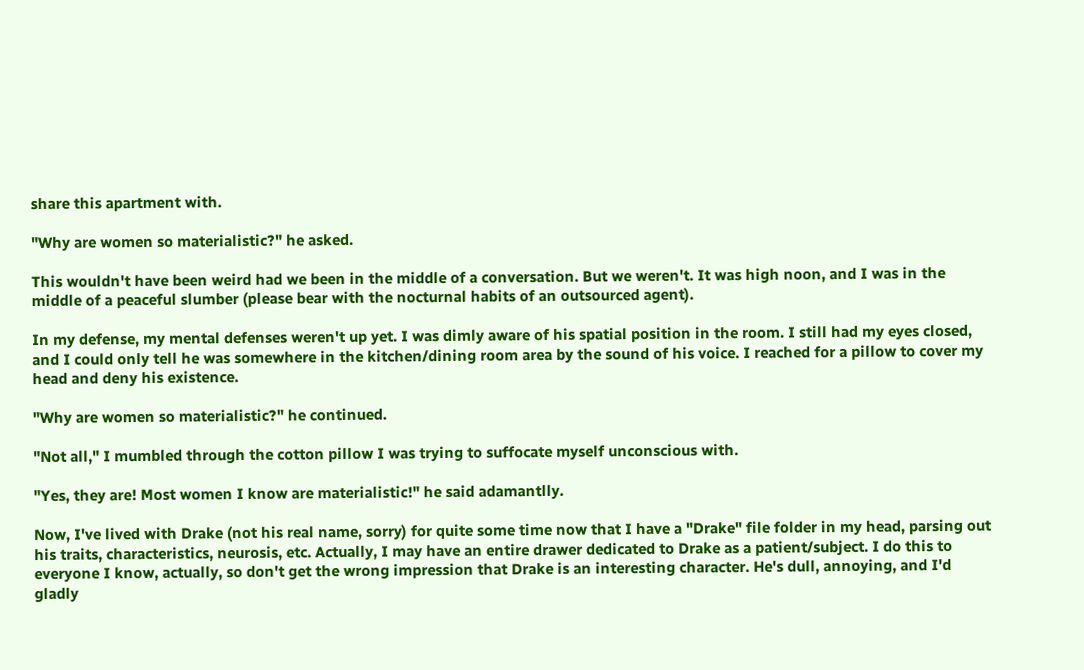share this apartment with.

"Why are women so materialistic?" he asked.

This wouldn't have been weird had we been in the middle of a conversation. But we weren't. It was high noon, and I was in the middle of a peaceful slumber (please bear with the nocturnal habits of an outsourced agent).

In my defense, my mental defenses weren't up yet. I was dimly aware of his spatial position in the room. I still had my eyes closed, and I could only tell he was somewhere in the kitchen/dining room area by the sound of his voice. I reached for a pillow to cover my head and deny his existence.

"Why are women so materialistic?" he continued.

"Not all," I mumbled through the cotton pillow I was trying to suffocate myself unconscious with.

"Yes, they are! Most women I know are materialistic!" he said adamantlly.

Now, I've lived with Drake (not his real name, sorry) for quite some time now that I have a "Drake" file folder in my head, parsing out his traits, characteristics, neurosis, etc. Actually, I may have an entire drawer dedicated to Drake as a patient/subject. I do this to everyone I know, actually, so don't get the wrong impression that Drake is an interesting character. He's dull, annoying, and I'd gladly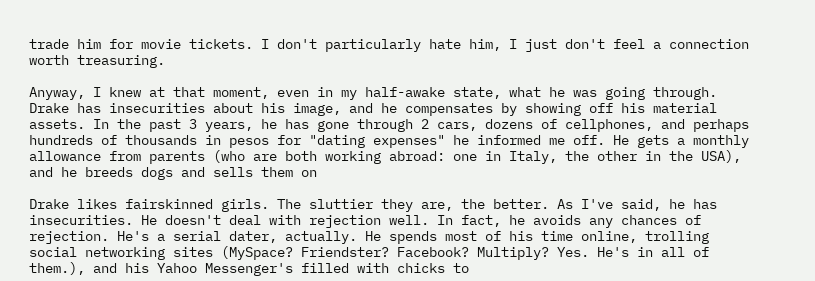trade him for movie tickets. I don't particularly hate him, I just don't feel a connection worth treasuring.

Anyway, I knew at that moment, even in my half-awake state, what he was going through. Drake has insecurities about his image, and he compensates by showing off his material assets. In the past 3 years, he has gone through 2 cars, dozens of cellphones, and perhaps hundreds of thousands in pesos for "dating expenses" he informed me off. He gets a monthly allowance from parents (who are both working abroad: one in Italy, the other in the USA), and he breeds dogs and sells them on

Drake likes fairskinned girls. The sluttier they are, the better. As I've said, he has insecurities. He doesn't deal with rejection well. In fact, he avoids any chances of rejection. He's a serial dater, actually. He spends most of his time online, trolling social networking sites (MySpace? Friendster? Facebook? Multiply? Yes. He's in all of them.), and his Yahoo Messenger's filled with chicks to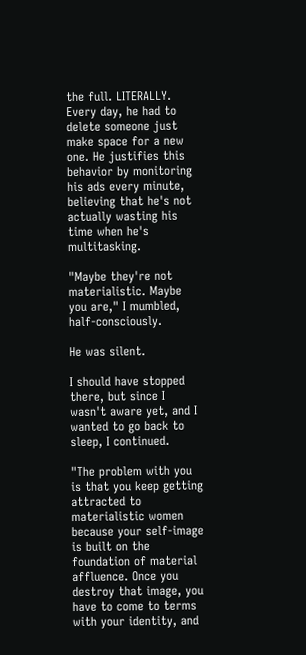the full. LITERALLY. Every day, he had to delete someone just make space for a new one. He justifies this behavior by monitoring his ads every minute, believing that he's not actually wasting his time when he's multitasking.

"Maybe they're not materialistic. Maybe you are," I mumbled, half-consciously.

He was silent.

I should have stopped there, but since I wasn't aware yet, and I wanted to go back to sleep, I continued.

"The problem with you is that you keep getting attracted to materialistic women because your self-image is built on the foundation of material affluence. Once you destroy that image, you have to come to terms with your identity, and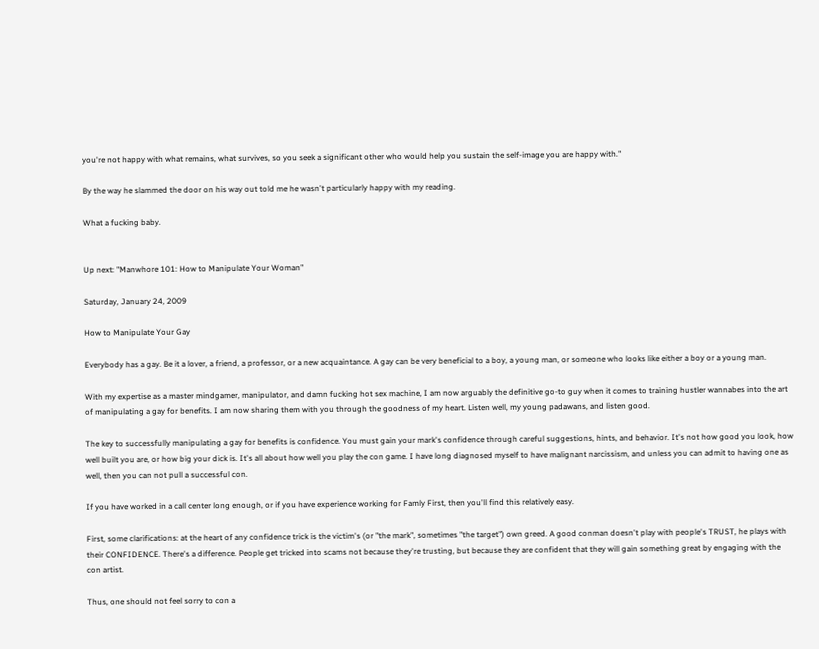you're not happy with what remains, what survives, so you seek a significant other who would help you sustain the self-image you are happy with."

By the way he slammed the door on his way out told me he wasn't particularly happy with my reading.

What a fucking baby.


Up next: "Manwhore 101: How to Manipulate Your Woman"

Saturday, January 24, 2009

How to Manipulate Your Gay

Everybody has a gay. Be it a lover, a friend, a professor, or a new acquaintance. A gay can be very beneficial to a boy, a young man, or someone who looks like either a boy or a young man.

With my expertise as a master mindgamer, manipulator, and damn fucking hot sex machine, I am now arguably the definitive go-to guy when it comes to training hustler wannabes into the art of manipulating a gay for benefits. I am now sharing them with you through the goodness of my heart. Listen well, my young padawans, and listen good.

The key to successfully manipulating a gay for benefits is confidence. You must gain your mark's confidence through careful suggestions, hints, and behavior. It's not how good you look, how well built you are, or how big your dick is. It's all about how well you play the con game. I have long diagnosed myself to have malignant narcissism, and unless you can admit to having one as well, then you can not pull a successful con.

If you have worked in a call center long enough, or if you have experience working for Famly First, then you'll find this relatively easy.

First, some clarifications: at the heart of any confidence trick is the victim's (or "the mark", sometimes "the target") own greed. A good conman doesn't play with people's TRUST, he plays with their CONFIDENCE. There's a difference. People get tricked into scams not because they're trusting, but because they are confident that they will gain something great by engaging with the con artist.

Thus, one should not feel sorry to con a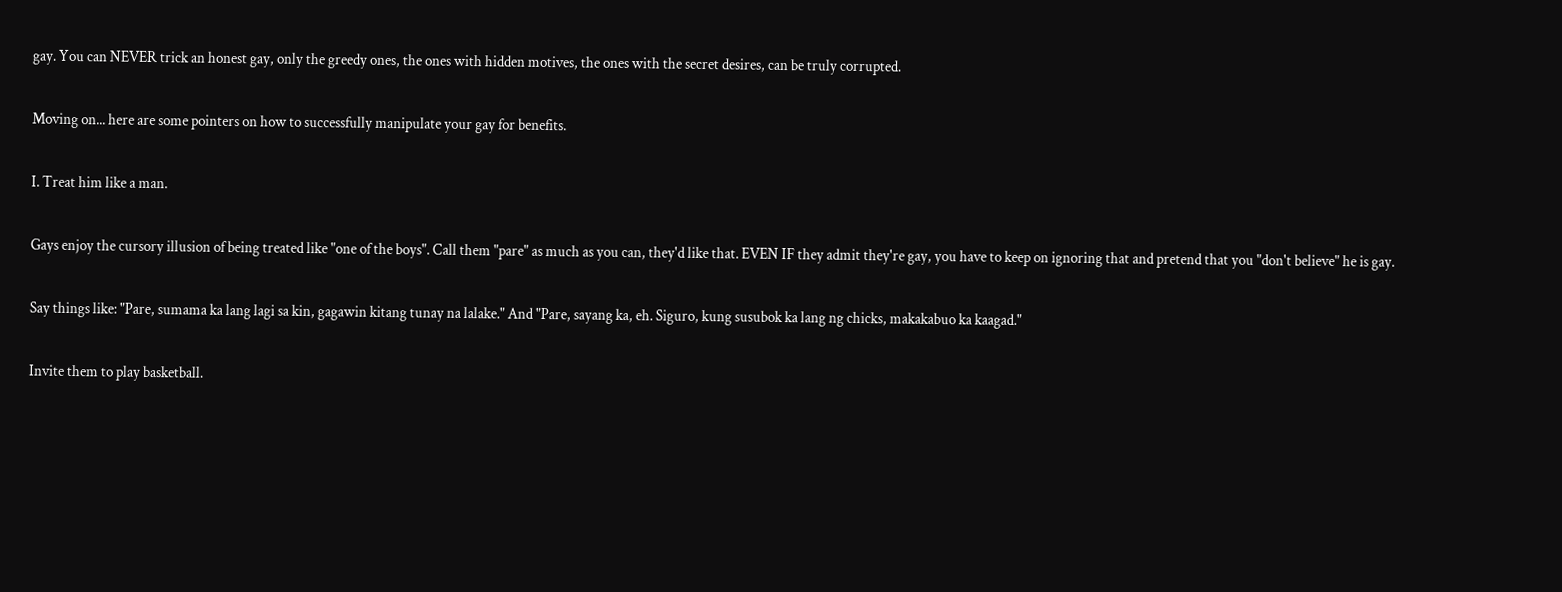gay. You can NEVER trick an honest gay, only the greedy ones, the ones with hidden motives, the ones with the secret desires, can be truly corrupted.

Moving on... here are some pointers on how to successfully manipulate your gay for benefits.

I. Treat him like a man.

Gays enjoy the cursory illusion of being treated like "one of the boys". Call them "pare" as much as you can, they'd like that. EVEN IF they admit they're gay, you have to keep on ignoring that and pretend that you "don't believe" he is gay.

Say things like: "Pare, sumama ka lang lagi sa kin, gagawin kitang tunay na lalake." And "Pare, sayang ka, eh. Siguro, kung susubok ka lang ng chicks, makakabuo ka kaagad."

Invite them to play basketball.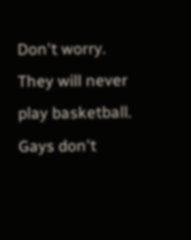Don't worry. They will never play basketball. Gays don't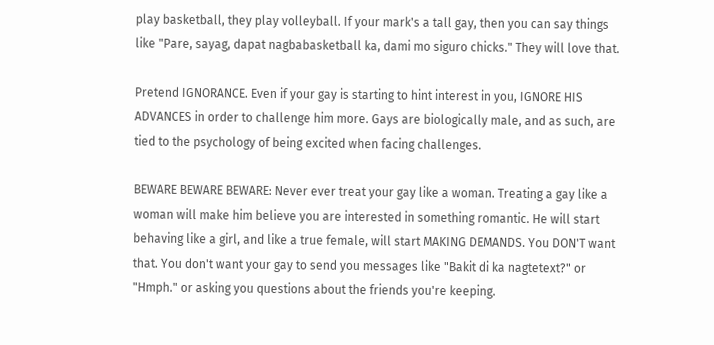play basketball, they play volleyball. If your mark's a tall gay, then you can say things like "Pare, sayag, dapat nagbabasketball ka, dami mo siguro chicks." They will love that.

Pretend IGNORANCE. Even if your gay is starting to hint interest in you, IGNORE HIS ADVANCES in order to challenge him more. Gays are biologically male, and as such, are tied to the psychology of being excited when facing challenges.

BEWARE BEWARE BEWARE: Never ever treat your gay like a woman. Treating a gay like a woman will make him believe you are interested in something romantic. He will start behaving like a girl, and like a true female, will start MAKING DEMANDS. You DON'T want that. You don't want your gay to send you messages like "Bakit di ka nagtetext?" or "Hmph." or asking you questions about the friends you're keeping.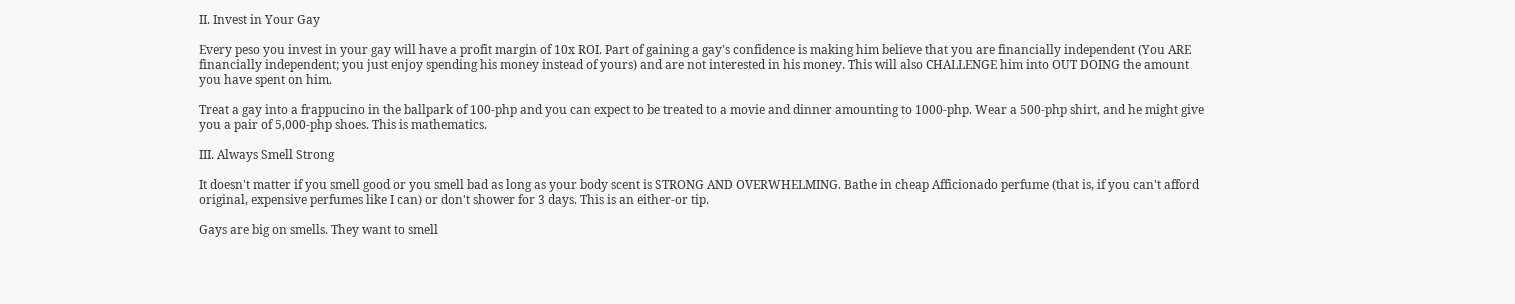II. Invest in Your Gay

Every peso you invest in your gay will have a profit margin of 10x ROI. Part of gaining a gay's confidence is making him believe that you are financially independent (You ARE financially independent; you just enjoy spending his money instead of yours) and are not interested in his money. This will also CHALLENGE him into OUT DOING the amount you have spent on him.

Treat a gay into a frappucino in the ballpark of 100-php and you can expect to be treated to a movie and dinner amounting to 1000-php. Wear a 500-php shirt, and he might give you a pair of 5,000-php shoes. This is mathematics.

III. Always Smell Strong

It doesn't matter if you smell good or you smell bad as long as your body scent is STRONG AND OVERWHELMING. Bathe in cheap Afficionado perfume (that is, if you can't afford original, expensive perfumes like I can) or don't shower for 3 days. This is an either-or tip.

Gays are big on smells. They want to smell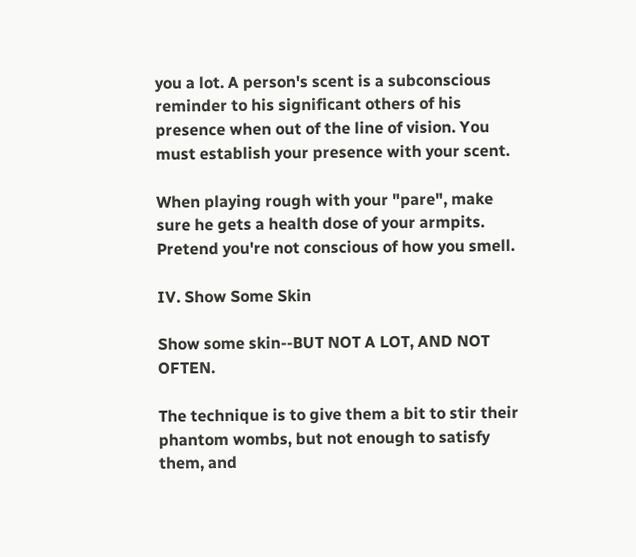you a lot. A person's scent is a subconscious reminder to his significant others of his presence when out of the line of vision. You must establish your presence with your scent.

When playing rough with your "pare", make sure he gets a health dose of your armpits. Pretend you're not conscious of how you smell.

IV. Show Some Skin

Show some skin--BUT NOT A LOT, AND NOT OFTEN.

The technique is to give them a bit to stir their phantom wombs, but not enough to satisfy them, and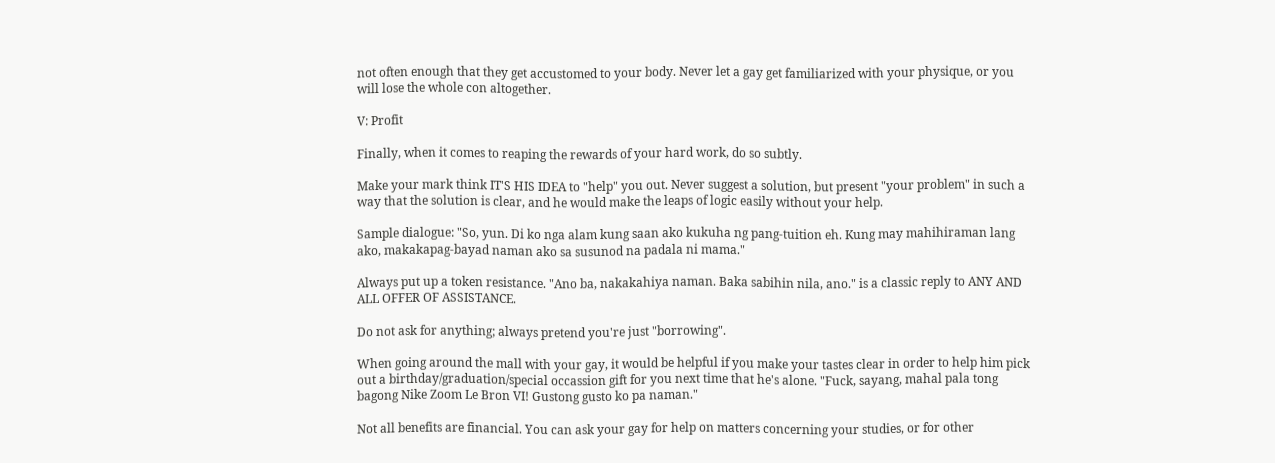not often enough that they get accustomed to your body. Never let a gay get familiarized with your physique, or you will lose the whole con altogether.

V: Profit

Finally, when it comes to reaping the rewards of your hard work, do so subtly.

Make your mark think IT'S HIS IDEA to "help" you out. Never suggest a solution, but present "your problem" in such a way that the solution is clear, and he would make the leaps of logic easily without your help.

Sample dialogue: "So, yun. Di ko nga alam kung saan ako kukuha ng pang-tuition eh. Kung may mahihiraman lang ako, makakapag-bayad naman ako sa susunod na padala ni mama."

Always put up a token resistance. "Ano ba, nakakahiya naman. Baka sabihin nila, ano." is a classic reply to ANY AND ALL OFFER OF ASSISTANCE.

Do not ask for anything; always pretend you're just "borrowing".

When going around the mall with your gay, it would be helpful if you make your tastes clear in order to help him pick out a birthday/graduation/special occassion gift for you next time that he's alone. "Fuck, sayang, mahal pala tong bagong Nike Zoom Le Bron VI! Gustong gusto ko pa naman."

Not all benefits are financial. You can ask your gay for help on matters concerning your studies, or for other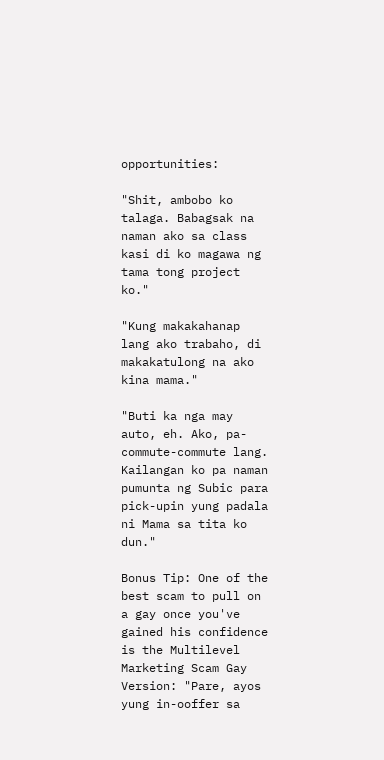opportunities:

"Shit, ambobo ko talaga. Babagsak na naman ako sa class kasi di ko magawa ng tama tong project ko."

"Kung makakahanap lang ako trabaho, di makakatulong na ako kina mama."

"Buti ka nga may auto, eh. Ako, pa-commute-commute lang. Kailangan ko pa naman pumunta ng Subic para pick-upin yung padala ni Mama sa tita ko dun."

Bonus Tip: One of the best scam to pull on a gay once you've gained his confidence is the Multilevel Marketing Scam Gay Version: "Pare, ayos yung in-ooffer sa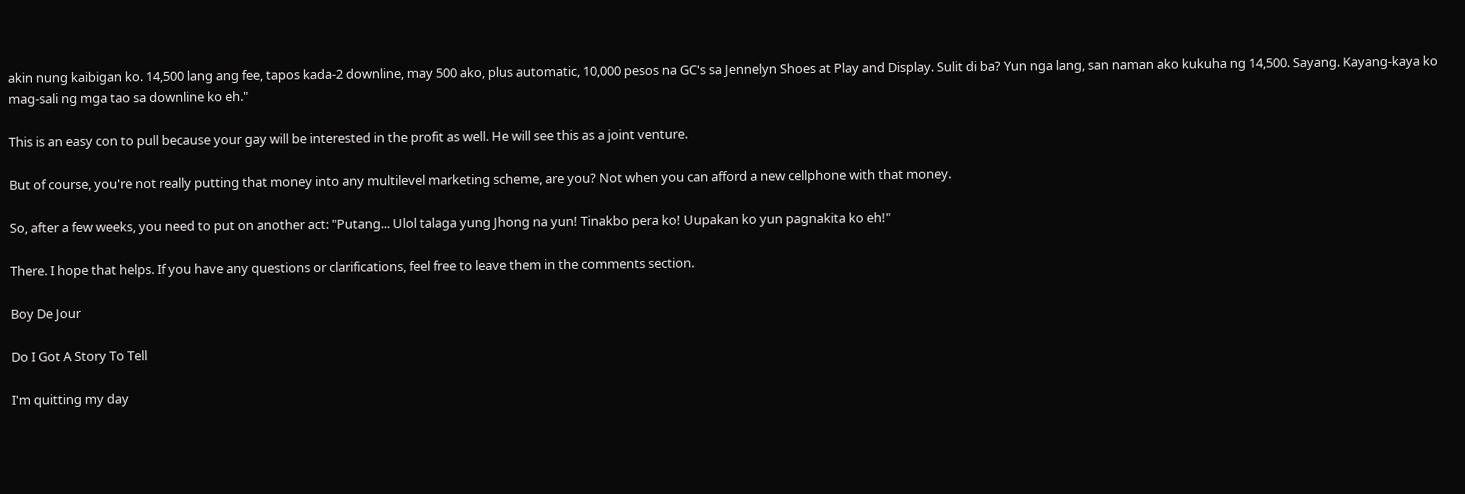akin nung kaibigan ko. 14,500 lang ang fee, tapos kada-2 downline, may 500 ako, plus automatic, 10,000 pesos na GC's sa Jennelyn Shoes at Play and Display. Sulit di ba? Yun nga lang, san naman ako kukuha ng 14,500. Sayang. Kayang-kaya ko mag-sali ng mga tao sa downline ko eh."

This is an easy con to pull because your gay will be interested in the profit as well. He will see this as a joint venture.

But of course, you're not really putting that money into any multilevel marketing scheme, are you? Not when you can afford a new cellphone with that money.

So, after a few weeks, you need to put on another act: "Putang... Ulol talaga yung Jhong na yun! Tinakbo pera ko! Uupakan ko yun pagnakita ko eh!"

There. I hope that helps. If you have any questions or clarifications, feel free to leave them in the comments section.

Boy De Jour

Do I Got A Story To Tell

I'm quitting my day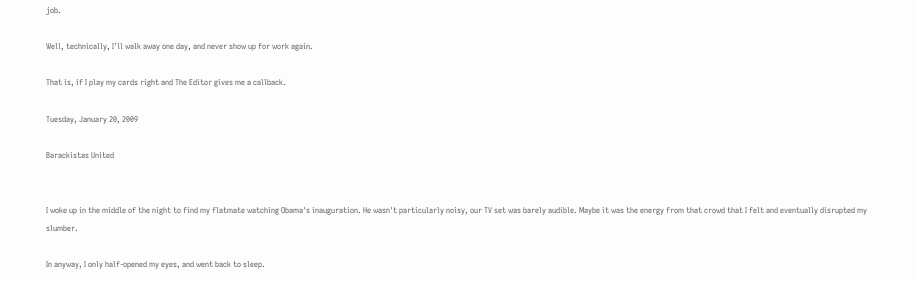job.

Well, technically, I'll walk away one day, and never show up for work again.

That is, if I play my cards right and The Editor gives me a callback.

Tuesday, January 20, 2009

Barackistas United


I woke up in the middle of the night to find my flatmate watching Obama's inauguration. He wasn't particularly noisy, our TV set was barely audible. Maybe it was the energy from that crowd that I felt and eventually disrupted my slumber.

In anyway, I only half-opened my eyes, and went back to sleep.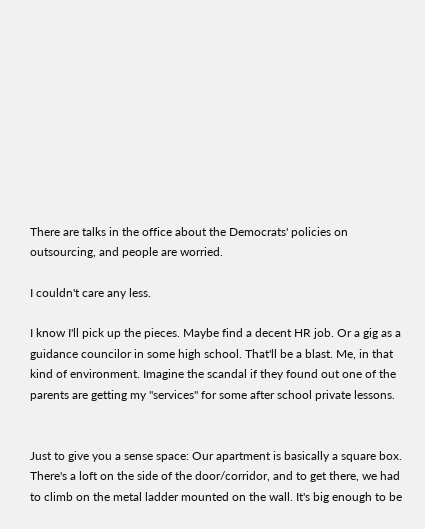There are talks in the office about the Democrats' policies on outsourcing, and people are worried.

I couldn't care any less.

I know I'll pick up the pieces. Maybe find a decent HR job. Or a gig as a guidance councilor in some high school. That'll be a blast. Me, in that kind of environment. Imagine the scandal if they found out one of the parents are getting my "services" for some after school private lessons.


Just to give you a sense space: Our apartment is basically a square box. There's a loft on the side of the door/corridor, and to get there, we had to climb on the metal ladder mounted on the wall. It's big enough to be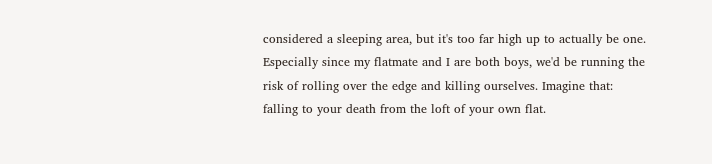considered a sleeping area, but it's too far high up to actually be one. Especially since my flatmate and I are both boys, we'd be running the risk of rolling over the edge and killing ourselves. Imagine that: falling to your death from the loft of your own flat.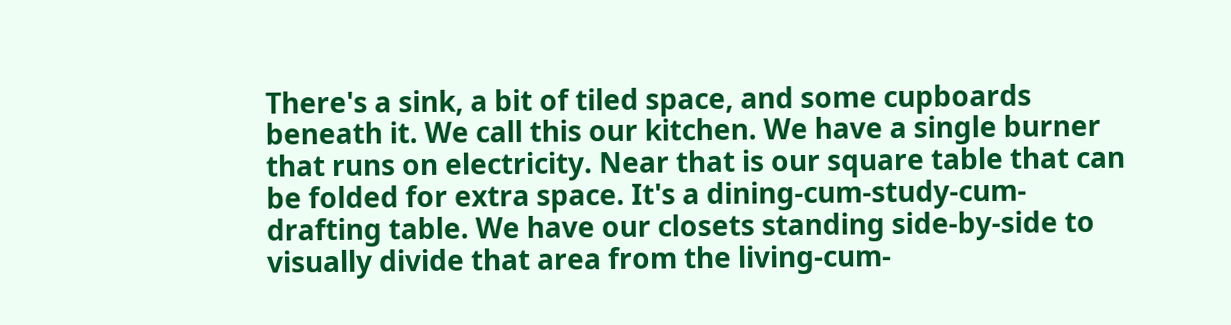There's a sink, a bit of tiled space, and some cupboards beneath it. We call this our kitchen. We have a single burner that runs on electricity. Near that is our square table that can be folded for extra space. It's a dining-cum-study-cum-drafting table. We have our closets standing side-by-side to visually divide that area from the living-cum-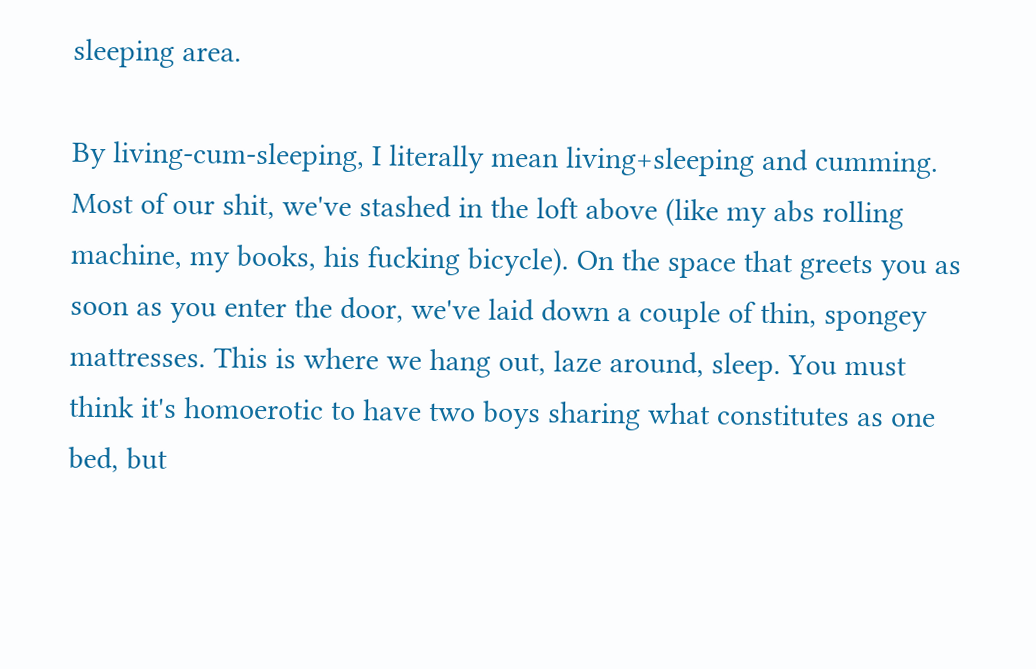sleeping area.

By living-cum-sleeping, I literally mean living+sleeping and cumming. Most of our shit, we've stashed in the loft above (like my abs rolling machine, my books, his fucking bicycle). On the space that greets you as soon as you enter the door, we've laid down a couple of thin, spongey mattresses. This is where we hang out, laze around, sleep. You must think it's homoerotic to have two boys sharing what constitutes as one bed, but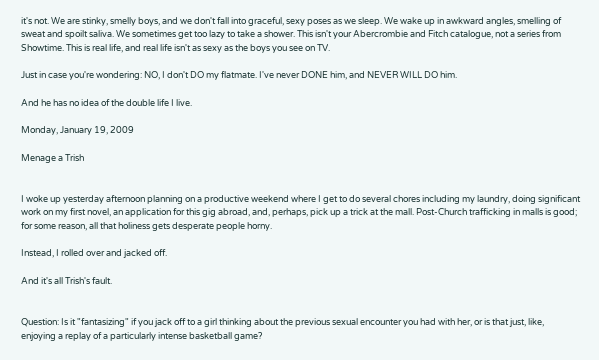it's not. We are stinky, smelly boys, and we don't fall into graceful, sexy poses as we sleep. We wake up in awkward angles, smelling of sweat and spoilt saliva. We sometimes get too lazy to take a shower. This isn't your Abercrombie and Fitch catalogue, not a series from Showtime. This is real life, and real life isn't as sexy as the boys you see on TV.

Just in case you're wondering: NO, I don't DO my flatmate. I've never DONE him, and NEVER WILL DO him.

And he has no idea of the double life I live.

Monday, January 19, 2009

Menage a Trish


I woke up yesterday afternoon planning on a productive weekend where I get to do several chores including my laundry, doing significant work on my first novel, an application for this gig abroad, and, perhaps, pick up a trick at the mall. Post-Church trafficking in malls is good; for some reason, all that holiness gets desperate people horny.

Instead, I rolled over and jacked off.

And it's all Trish's fault.


Question: Is it "fantasizing" if you jack off to a girl thinking about the previous sexual encounter you had with her, or is that just, like, enjoying a replay of a particularly intense basketball game?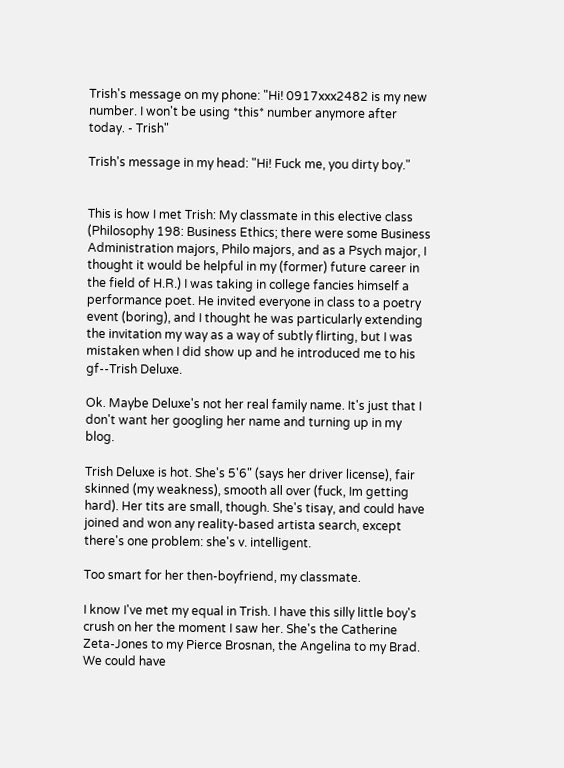Trish's message on my phone: "Hi! 0917xxx2482 is my new number. I won't be using *this* number anymore after today. - Trish"

Trish's message in my head: "Hi! Fuck me, you dirty boy."


This is how I met Trish: My classmate in this elective class (Philosophy 198: Business Ethics; there were some Business Administration majors, Philo majors, and as a Psych major, I thought it would be helpful in my (former) future career in the field of H.R.) I was taking in college fancies himself a performance poet. He invited everyone in class to a poetry event (boring), and I thought he was particularly extending the invitation my way as a way of subtly flirting, but I was mistaken when I did show up and he introduced me to his gf--Trish Deluxe.

Ok. Maybe Deluxe's not her real family name. It's just that I don't want her googling her name and turning up in my blog.

Trish Deluxe is hot. She's 5'6" (says her driver license), fair skinned (my weakness), smooth all over (fuck, Im getting hard). Her tits are small, though. She's tisay, and could have joined and won any reality-based artista search, except there's one problem: she's v. intelligent.

Too smart for her then-boyfriend, my classmate.

I know I've met my equal in Trish. I have this silly little boy's crush on her the moment I saw her. She's the Catherine Zeta-Jones to my Pierce Brosnan, the Angelina to my Brad. We could have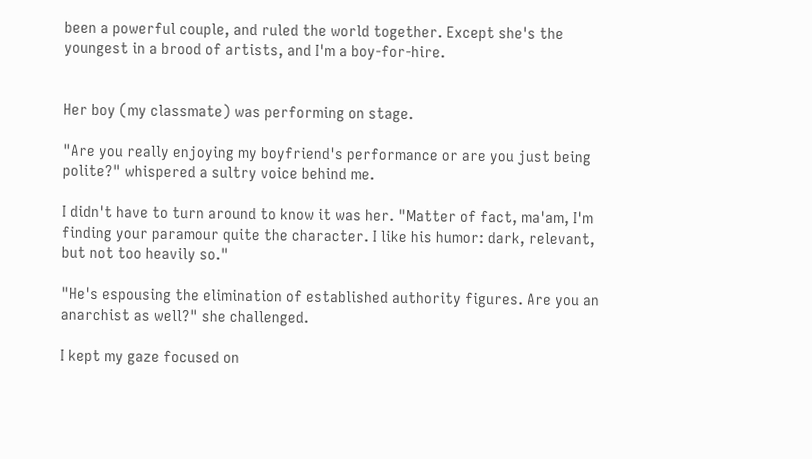been a powerful couple, and ruled the world together. Except she's the youngest in a brood of artists, and I'm a boy-for-hire.


Her boy (my classmate) was performing on stage.

"Are you really enjoying my boyfriend's performance or are you just being polite?" whispered a sultry voice behind me.

I didn't have to turn around to know it was her. "Matter of fact, ma'am, I'm finding your paramour quite the character. I like his humor: dark, relevant, but not too heavily so."

"He's espousing the elimination of established authority figures. Are you an anarchist as well?" she challenged.

I kept my gaze focused on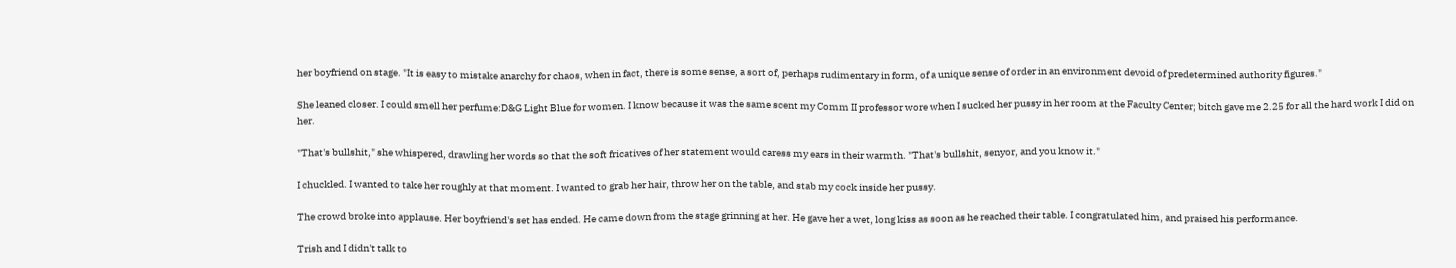her boyfriend on stage. "It is easy to mistake anarchy for chaos, when in fact, there is some sense, a sort of, perhaps rudimentary in form, of a unique sense of order in an environment devoid of predetermined authority figures."

She leaned closer. I could smell her perfume:D&G Light Blue for women. I know because it was the same scent my Comm II professor wore when I sucked her pussy in her room at the Faculty Center; bitch gave me 2.25 for all the hard work I did on her.

"That's bullshit," she whispered, drawling her words so that the soft fricatives of her statement would caress my ears in their warmth. "That's bullshit, senyor, and you know it."

I chuckled. I wanted to take her roughly at that moment. I wanted to grab her hair, throw her on the table, and stab my cock inside her pussy.

The crowd broke into applause. Her boyfriend's set has ended. He came down from the stage grinning at her. He gave her a wet, long kiss as soon as he reached their table. I congratulated him, and praised his performance.

Trish and I didn't talk to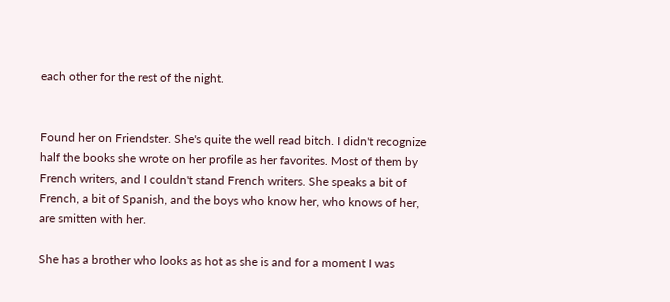each other for the rest of the night.


Found her on Friendster. She's quite the well read bitch. I didn't recognize half the books she wrote on her profile as her favorites. Most of them by French writers, and I couldn't stand French writers. She speaks a bit of French, a bit of Spanish, and the boys who know her, who knows of her, are smitten with her.

She has a brother who looks as hot as she is and for a moment I was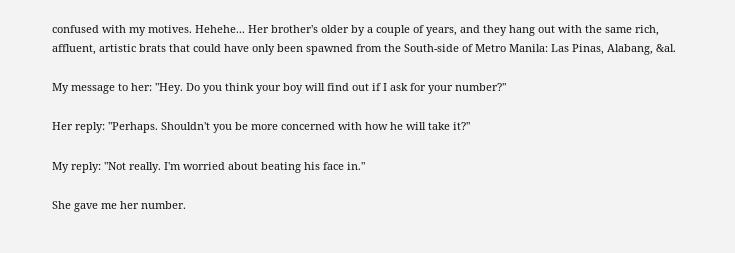confused with my motives. Hehehe... Her brother's older by a couple of years, and they hang out with the same rich, affluent, artistic brats that could have only been spawned from the South-side of Metro Manila: Las Pinas, Alabang, &al.

My message to her: "Hey. Do you think your boy will find out if I ask for your number?"

Her reply: "Perhaps. Shouldn't you be more concerned with how he will take it?"

My reply: "Not really. I'm worried about beating his face in."

She gave me her number.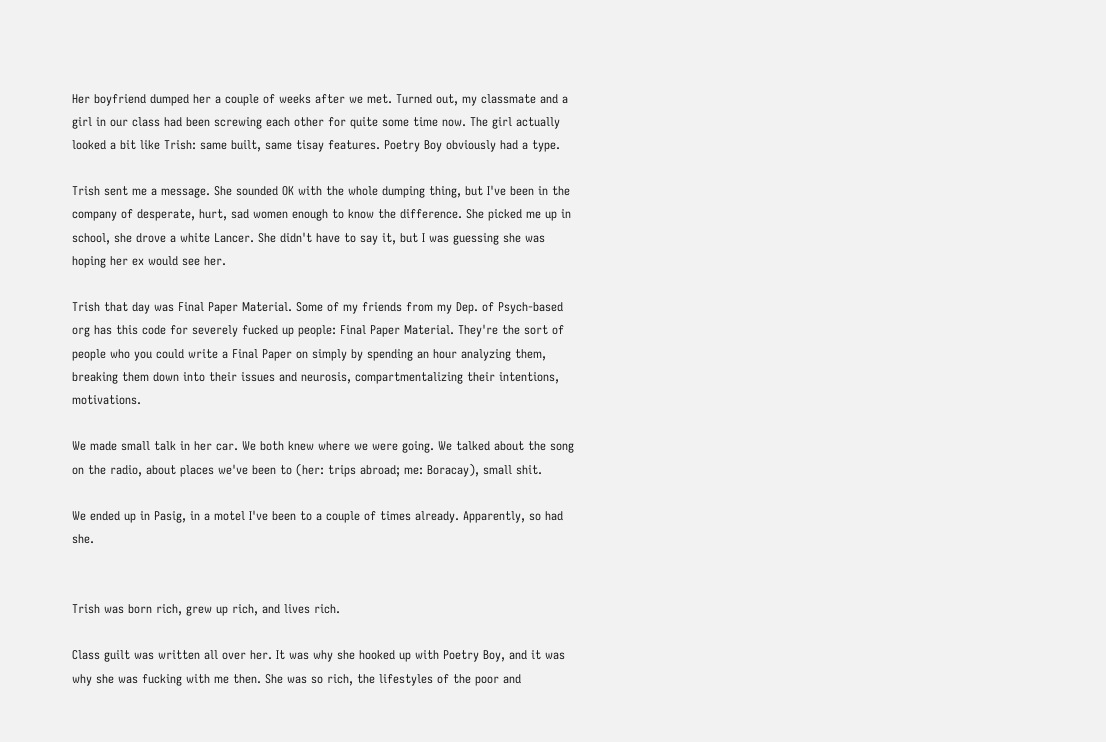Her boyfriend dumped her a couple of weeks after we met. Turned out, my classmate and a girl in our class had been screwing each other for quite some time now. The girl actually looked a bit like Trish: same built, same tisay features. Poetry Boy obviously had a type.

Trish sent me a message. She sounded OK with the whole dumping thing, but I've been in the company of desperate, hurt, sad women enough to know the difference. She picked me up in school, she drove a white Lancer. She didn't have to say it, but I was guessing she was hoping her ex would see her.

Trish that day was Final Paper Material. Some of my friends from my Dep. of Psych-based org has this code for severely fucked up people: Final Paper Material. They're the sort of people who you could write a Final Paper on simply by spending an hour analyzing them, breaking them down into their issues and neurosis, compartmentalizing their intentions, motivations.

We made small talk in her car. We both knew where we were going. We talked about the song on the radio, about places we've been to (her: trips abroad; me: Boracay), small shit.

We ended up in Pasig, in a motel I've been to a couple of times already. Apparently, so had she.


Trish was born rich, grew up rich, and lives rich.

Class guilt was written all over her. It was why she hooked up with Poetry Boy, and it was why she was fucking with me then. She was so rich, the lifestyles of the poor and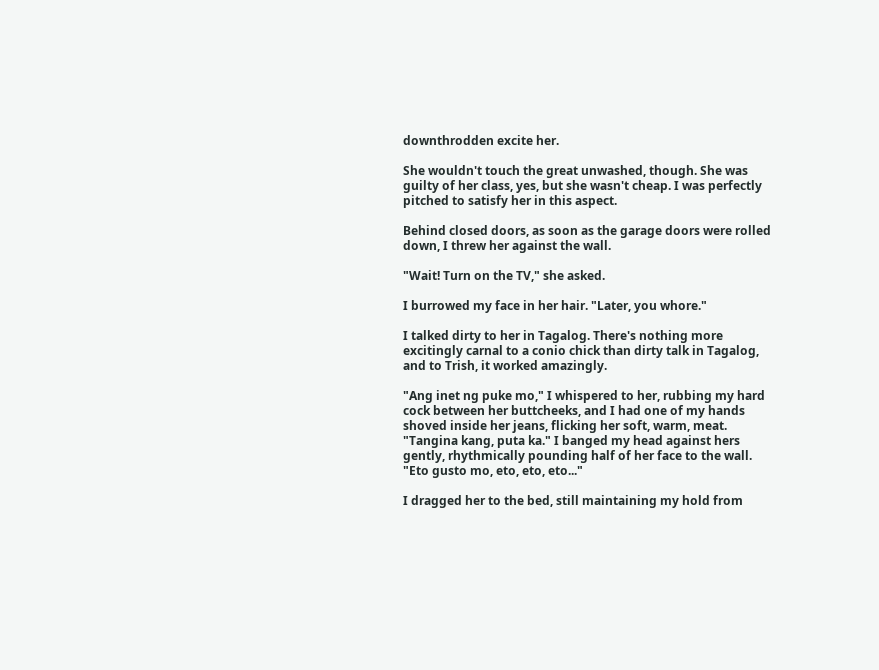downthrodden excite her.

She wouldn't touch the great unwashed, though. She was guilty of her class, yes, but she wasn't cheap. I was perfectly pitched to satisfy her in this aspect.

Behind closed doors, as soon as the garage doors were rolled down, I threw her against the wall.

"Wait! Turn on the TV," she asked.

I burrowed my face in her hair. "Later, you whore."

I talked dirty to her in Tagalog. There's nothing more excitingly carnal to a conio chick than dirty talk in Tagalog, and to Trish, it worked amazingly.

"Ang inet ng puke mo," I whispered to her, rubbing my hard cock between her buttcheeks, and I had one of my hands shoved inside her jeans, flicking her soft, warm, meat. "Tangina kang, puta ka." I banged my head against hers gently, rhythmically pounding half of her face to the wall. "Eto gusto mo, eto, eto, eto..."

I dragged her to the bed, still maintaining my hold from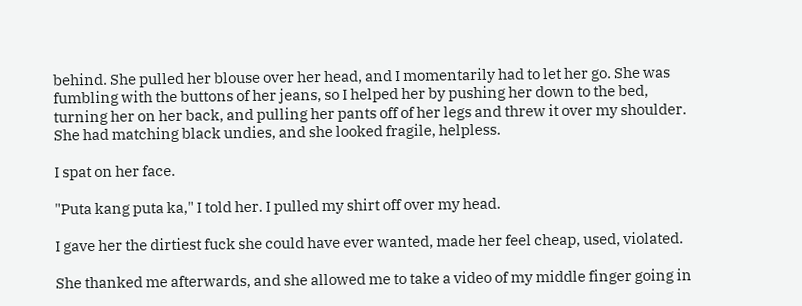behind. She pulled her blouse over her head, and I momentarily had to let her go. She was fumbling with the buttons of her jeans, so I helped her by pushing her down to the bed, turning her on her back, and pulling her pants off of her legs and threw it over my shoulder. She had matching black undies, and she looked fragile, helpless.

I spat on her face.

"Puta kang puta ka," I told her. I pulled my shirt off over my head.

I gave her the dirtiest fuck she could have ever wanted, made her feel cheap, used, violated.

She thanked me afterwards, and she allowed me to take a video of my middle finger going in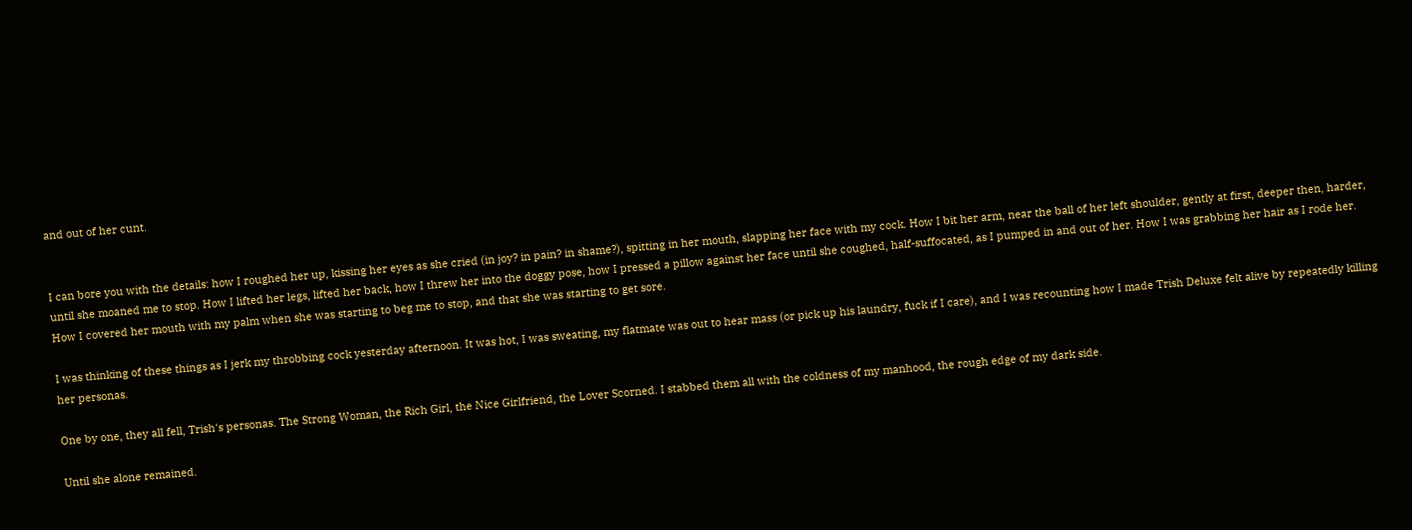and out of her cunt.


I can bore you with the details: how I roughed her up, kissing her eyes as she cried (in joy? in pain? in shame?), spitting in her mouth, slapping her face with my cock. How I bit her arm, near the ball of her left shoulder, gently at first, deeper then, harder, until she moaned me to stop. How I lifted her legs, lifted her back, how I threw her into the doggy pose, how I pressed a pillow against her face until she coughed, half-suffocated, as I pumped in and out of her. How I was grabbing her hair as I rode her. How I covered her mouth with my palm when she was starting to beg me to stop, and that she was starting to get sore.

I was thinking of these things as I jerk my throbbing cock yesterday afternoon. It was hot, I was sweating, my flatmate was out to hear mass (or pick up his laundry, fuck if I care), and I was recounting how I made Trish Deluxe felt alive by repeatedly killing her personas.

One by one, they all fell, Trish's personas. The Strong Woman, the Rich Girl, the Nice Girlfriend, the Lover Scorned. I stabbed them all with the coldness of my manhood, the rough edge of my dark side.

Until she alone remained.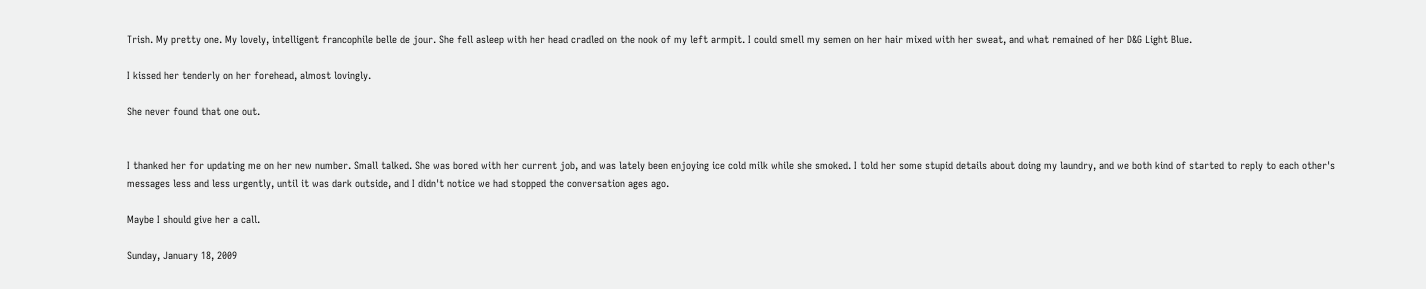Trish. My pretty one. My lovely, intelligent francophile belle de jour. She fell asleep with her head cradled on the nook of my left armpit. I could smell my semen on her hair mixed with her sweat, and what remained of her D&G Light Blue.

I kissed her tenderly on her forehead, almost lovingly.

She never found that one out.


I thanked her for updating me on her new number. Small talked. She was bored with her current job, and was lately been enjoying ice cold milk while she smoked. I told her some stupid details about doing my laundry, and we both kind of started to reply to each other's messages less and less urgently, until it was dark outside, and I didn't notice we had stopped the conversation ages ago.

Maybe I should give her a call.

Sunday, January 18, 2009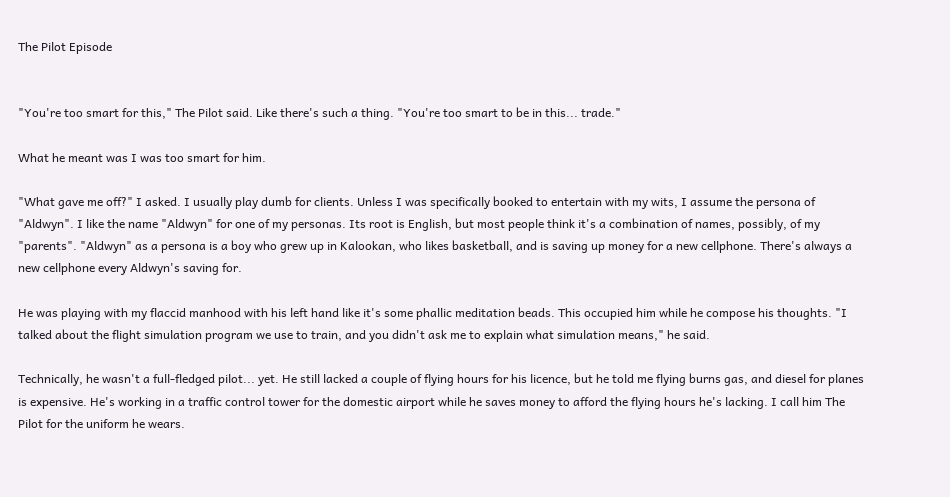The Pilot Episode


"You're too smart for this," The Pilot said. Like there's such a thing. "You're too smart to be in this... trade."

What he meant was I was too smart for him.

"What gave me off?" I asked. I usually play dumb for clients. Unless I was specifically booked to entertain with my wits, I assume the persona of "Aldwyn". I like the name "Aldwyn" for one of my personas. Its root is English, but most people think it's a combination of names, possibly, of my "parents". "Aldwyn" as a persona is a boy who grew up in Kalookan, who likes basketball, and is saving up money for a new cellphone. There's always a new cellphone every Aldwyn's saving for.

He was playing with my flaccid manhood with his left hand like it's some phallic meditation beads. This occupied him while he compose his thoughts. "I talked about the flight simulation program we use to train, and you didn't ask me to explain what simulation means," he said.

Technically, he wasn't a full-fledged pilot... yet. He still lacked a couple of flying hours for his licence, but he told me flying burns gas, and diesel for planes is expensive. He's working in a traffic control tower for the domestic airport while he saves money to afford the flying hours he's lacking. I call him The Pilot for the uniform he wears.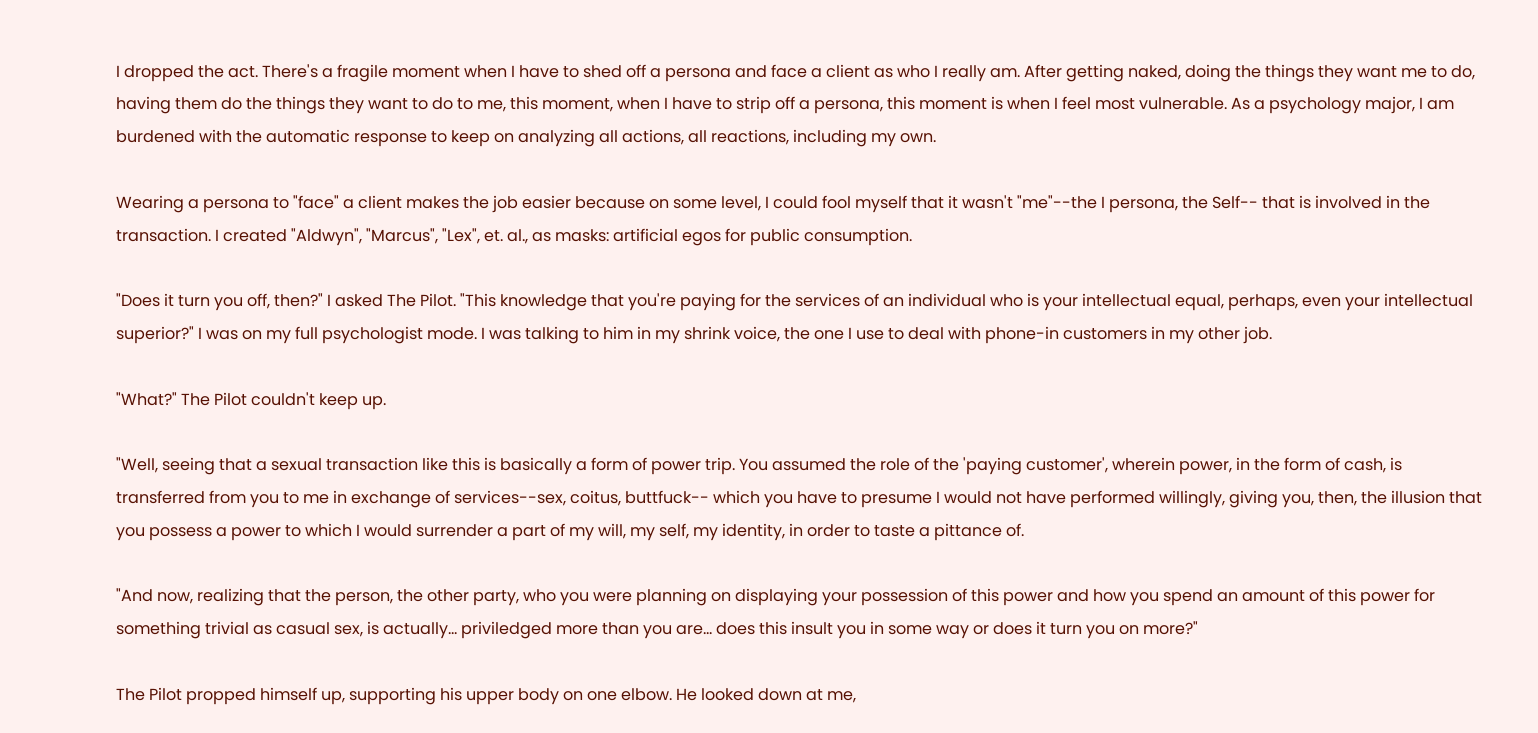I dropped the act. There's a fragile moment when I have to shed off a persona and face a client as who I really am. After getting naked, doing the things they want me to do, having them do the things they want to do to me, this moment, when I have to strip off a persona, this moment is when I feel most vulnerable. As a psychology major, I am burdened with the automatic response to keep on analyzing all actions, all reactions, including my own.

Wearing a persona to "face" a client makes the job easier because on some level, I could fool myself that it wasn't "me"--the I persona, the Self-- that is involved in the transaction. I created "Aldwyn", "Marcus", "Lex", et. al., as masks: artificial egos for public consumption.

"Does it turn you off, then?" I asked The Pilot. "This knowledge that you're paying for the services of an individual who is your intellectual equal, perhaps, even your intellectual superior?" I was on my full psychologist mode. I was talking to him in my shrink voice, the one I use to deal with phone-in customers in my other job.

"What?" The Pilot couldn't keep up.

"Well, seeing that a sexual transaction like this is basically a form of power trip. You assumed the role of the 'paying customer', wherein power, in the form of cash, is transferred from you to me in exchange of services--sex, coitus, buttfuck-- which you have to presume I would not have performed willingly, giving you, then, the illusion that you possess a power to which I would surrender a part of my will, my self, my identity, in order to taste a pittance of.

"And now, realizing that the person, the other party, who you were planning on displaying your possession of this power and how you spend an amount of this power for something trivial as casual sex, is actually... priviledged more than you are... does this insult you in some way or does it turn you on more?"

The Pilot propped himself up, supporting his upper body on one elbow. He looked down at me,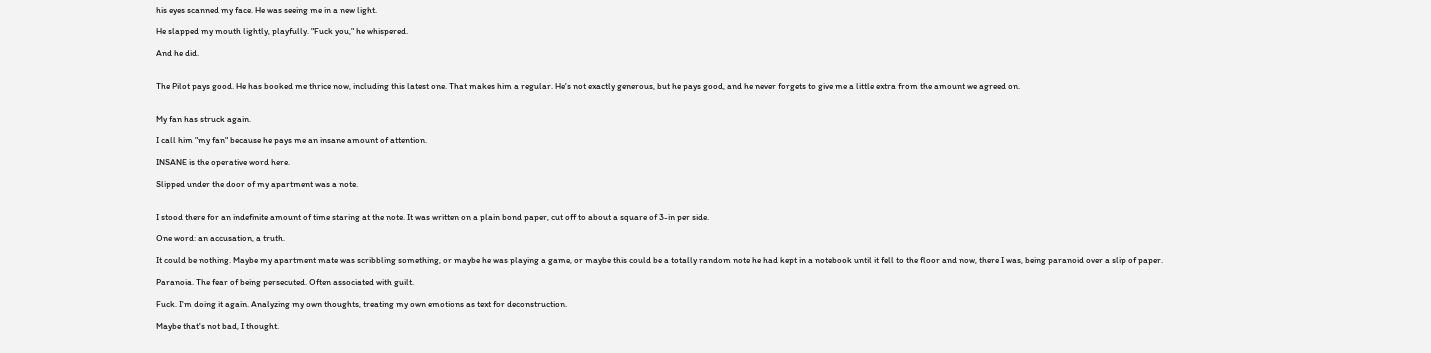his eyes scanned my face. He was seeing me in a new light.

He slapped my mouth lightly, playfully. "Fuck you," he whispered.

And he did.


The Pilot pays good. He has booked me thrice now, including this latest one. That makes him a regular. He's not exactly generous, but he pays good, and he never forgets to give me a little extra from the amount we agreed on.


My fan has struck again.

I call him "my fan" because he pays me an insane amount of attention.

INSANE is the operative word here.

Slipped under the door of my apartment was a note.


I stood there for an indefinite amount of time staring at the note. It was written on a plain bond paper, cut off to about a square of 3-in per side.

One word: an accusation, a truth.

It could be nothing. Maybe my apartment mate was scribbling something, or maybe he was playing a game, or maybe this could be a totally random note he had kept in a notebook until it fell to the floor and now, there I was, being paranoid over a slip of paper.

Paranoia. The fear of being persecuted. Often associated with guilt.

Fuck. I'm doing it again. Analyzing my own thoughts, treating my own emotions as text for deconstruction.

Maybe that's not bad, I thought.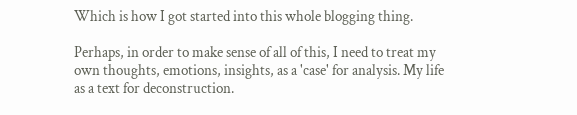Which is how I got started into this whole blogging thing.

Perhaps, in order to make sense of all of this, I need to treat my own thoughts, emotions, insights, as a 'case' for analysis. My life as a text for deconstruction.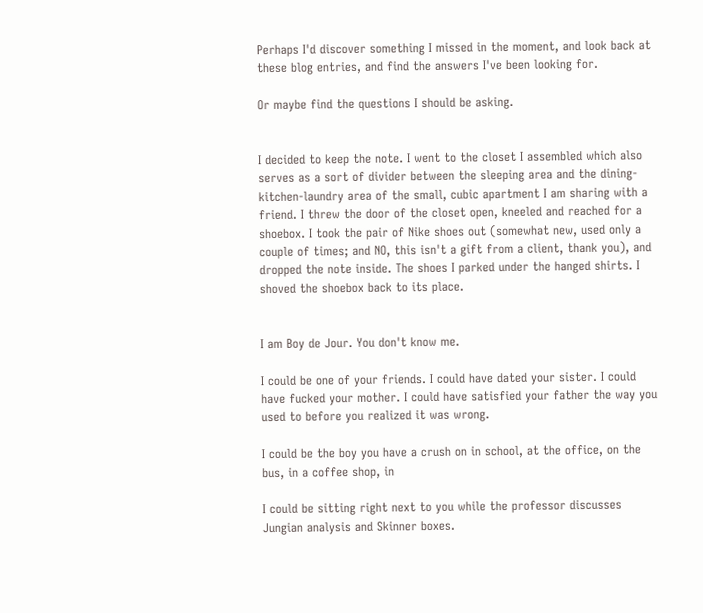Perhaps I'd discover something I missed in the moment, and look back at these blog entries, and find the answers I've been looking for.

Or maybe find the questions I should be asking.


I decided to keep the note. I went to the closet I assembled which also serves as a sort of divider between the sleeping area and the dining-kitchen-laundry area of the small, cubic apartment I am sharing with a friend. I threw the door of the closet open, kneeled and reached for a shoebox. I took the pair of Nike shoes out (somewhat new, used only a couple of times; and NO, this isn't a gift from a client, thank you), and dropped the note inside. The shoes I parked under the hanged shirts. I shoved the shoebox back to its place.


I am Boy de Jour. You don't know me.

I could be one of your friends. I could have dated your sister. I could have fucked your mother. I could have satisfied your father the way you used to before you realized it was wrong.

I could be the boy you have a crush on in school, at the office, on the bus, in a coffee shop, in

I could be sitting right next to you while the professor discusses Jungian analysis and Skinner boxes.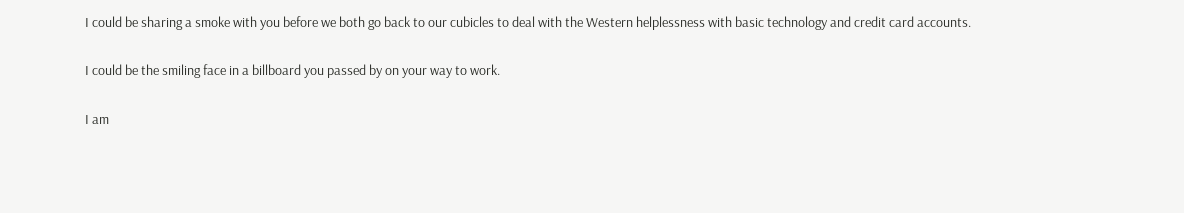I could be sharing a smoke with you before we both go back to our cubicles to deal with the Western helplessness with basic technology and credit card accounts.

I could be the smiling face in a billboard you passed by on your way to work.

I am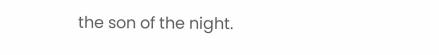the son of the night.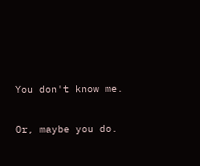You don't know me.

Or, maybe you do.